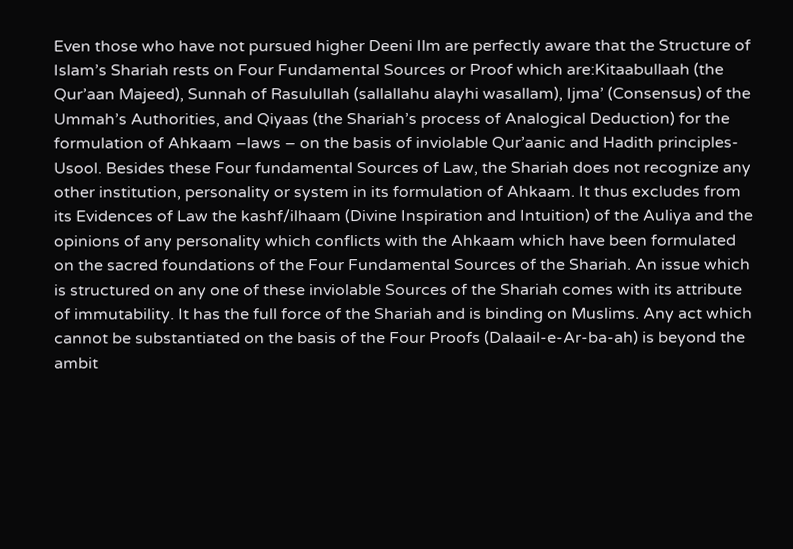Even those who have not pursued higher Deeni Ilm are perfectly aware that the Structure of Islam’s Shariah rests on Four Fundamental Sources or Proof which are:Kitaabullaah (the Qur’aan Majeed), Sunnah of Rasulullah (sallallahu alayhi wasallam), Ijma’ (Consensus) of the Ummah’s Authorities, and Qiyaas (the Shariah’s process of Analogical Deduction) for the formulation of Ahkaam –laws – on the basis of inviolable Qur’aanic and Hadith principles-Usool. Besides these Four fundamental Sources of Law, the Shariah does not recognize any other institution, personality or system in its formulation of Ahkaam. It thus excludes from its Evidences of Law the kashf/ilhaam (Divine Inspiration and Intuition) of the Auliya and the opinions of any personality which conflicts with the Ahkaam which have been formulated on the sacred foundations of the Four Fundamental Sources of the Shariah. An issue which is structured on any one of these inviolable Sources of the Shariah comes with its attribute of immutability. It has the full force of the Shariah and is binding on Muslims. Any act which cannot be substantiated on the basis of the Four Proofs (Dalaail-e-Ar-ba-ah) is beyond the ambit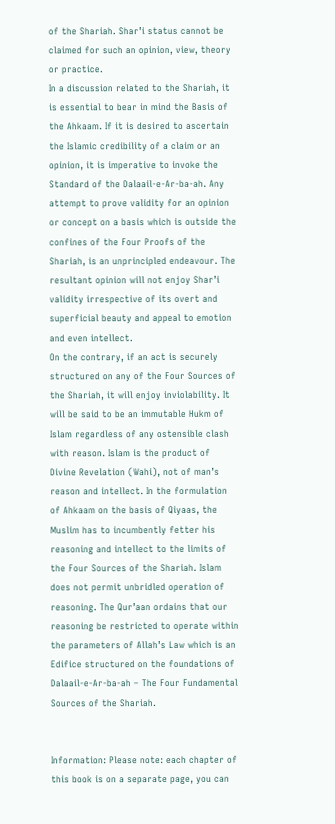of the Shariah. Shar’i status cannot be claimed for such an opinion, view, theory or practice.
In a discussion related to the Shariah, it is essential to bear in mind the Basis of the Ahkaam. If it is desired to ascertain the Islamic credibility of a claim or an opinion, it is imperative to invoke the Standard of the Dalaail-e-Ar-ba-ah. Any attempt to prove validity for an opinion or concept on a basis which is outside the confines of the Four Proofs of the Shariah, is an unprincipled endeavour. The resultant opinion will not enjoy Shar’i validity irrespective of its overt and superficial beauty and appeal to emotion and even intellect.
On the contrary, if an act is securely structured on any of the Four Sources of the Shariah, it will enjoy inviolability. It will be said to be an immutable Hukm of Islam regardless of any ostensible clash with reason. Islam is the product of Divine Revelation (Wahi), not of man’s reason and intellect. In the formulation of Ahkaam on the basis of Qiyaas, the Muslim has to incumbently fetter his reasoning and intellect to the limits of the Four Sources of the Shariah. Islam does not permit unbridled operation of reasoning. The Qur’aan ordains that our reasoning be restricted to operate within the parameters of Allah’s Law which is an Edifice structured on the foundations of Dalaail-e-Ar-ba-ah – The Four Fundamental Sources of the Shariah.


Information: Please note: each chapter of this book is on a separate page, you can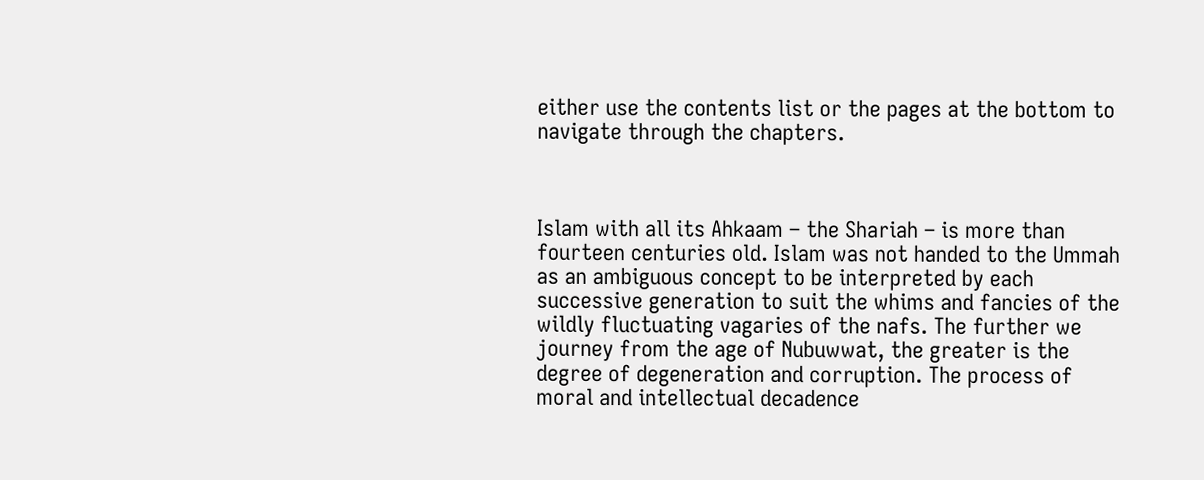either use the contents list or the pages at the bottom to navigate through the chapters.



Islam with all its Ahkaam – the Shariah – is more than fourteen centuries old. Islam was not handed to the Ummah as an ambiguous concept to be interpreted by each successive generation to suit the whims and fancies of the wildly fluctuating vagaries of the nafs. The further we journey from the age of Nubuwwat, the greater is the degree of degeneration and corruption. The process of moral and intellectual decadence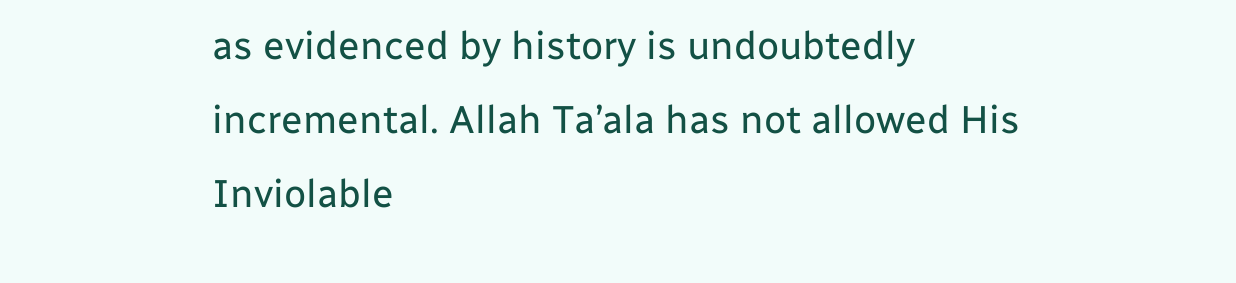as evidenced by history is undoubtedly incremental. Allah Ta’ala has not allowed His Inviolable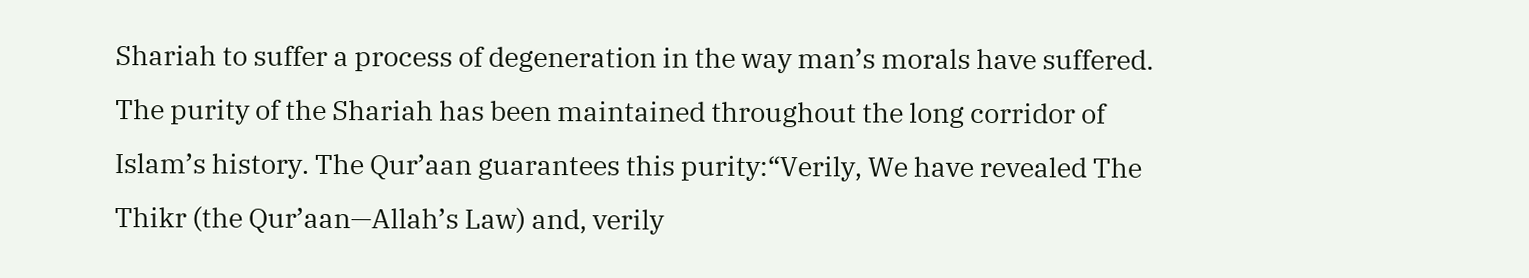Shariah to suffer a process of degeneration in the way man’s morals have suffered. The purity of the Shariah has been maintained throughout the long corridor of Islam’s history. The Qur’aan guarantees this purity:“Verily, We have revealed The Thikr (the Qur’aan—Allah’s Law) and, verily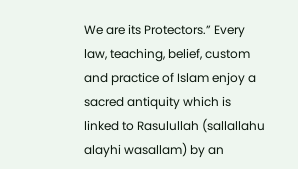We are its Protectors.” Every law, teaching, belief, custom and practice of Islam enjoy a sacred antiquity which is linked to Rasulullah (sallallahu alayhi wasallam) by an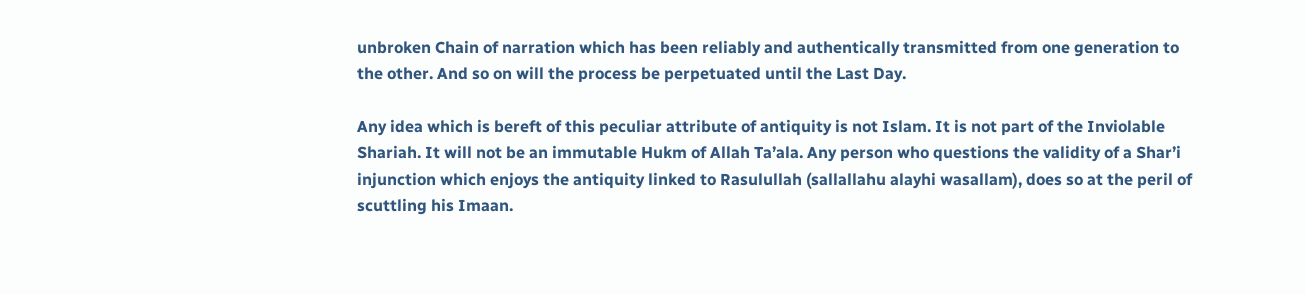unbroken Chain of narration which has been reliably and authentically transmitted from one generation to the other. And so on will the process be perpetuated until the Last Day.

Any idea which is bereft of this peculiar attribute of antiquity is not Islam. It is not part of the Inviolable Shariah. It will not be an immutable Hukm of Allah Ta’ala. Any person who questions the validity of a Shar’i injunction which enjoys the antiquity linked to Rasulullah (sallallahu alayhi wasallam), does so at the peril of scuttling his Imaan.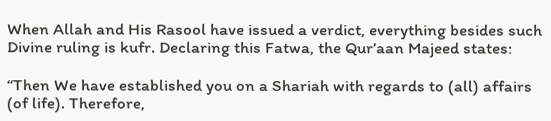When Allah and His Rasool have issued a verdict, everything besides such Divine ruling is kufr. Declaring this Fatwa, the Qur’aan Majeed states:

“Then We have established you on a Shariah with regards to (all) affairs (of life). Therefore,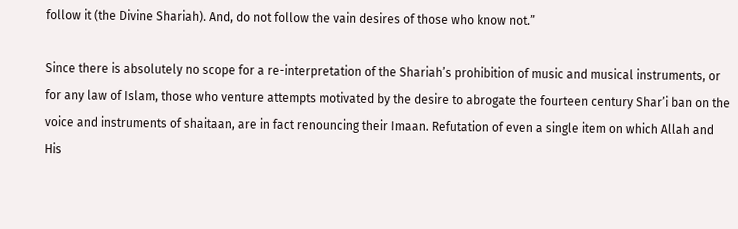follow it (the Divine Shariah). And, do not follow the vain desires of those who know not.”

Since there is absolutely no scope for a re-interpretation of the Shariah’s prohibition of music and musical instruments, or for any law of Islam, those who venture attempts motivated by the desire to abrogate the fourteen century Shar’i ban on the voice and instruments of shaitaan, are in fact renouncing their Imaan. Refutation of even a single item on which Allah and His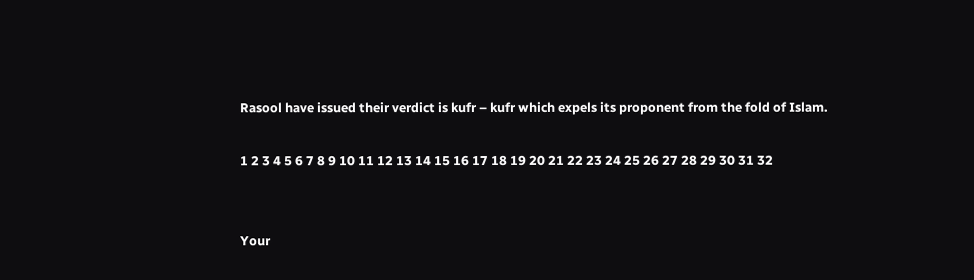Rasool have issued their verdict is kufr – kufr which expels its proponent from the fold of Islam.

1 2 3 4 5 6 7 8 9 10 11 12 13 14 15 16 17 18 19 20 21 22 23 24 25 26 27 28 29 30 31 32


Your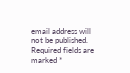email address will not be published. Required fields are marked *